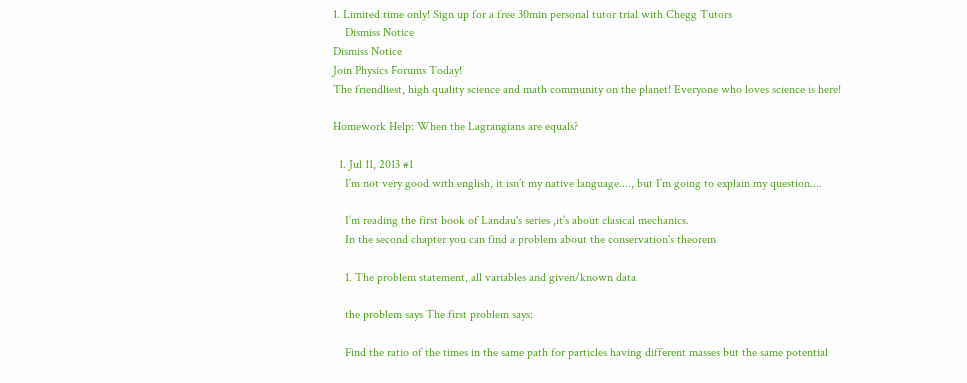1. Limited time only! Sign up for a free 30min personal tutor trial with Chegg Tutors
    Dismiss Notice
Dismiss Notice
Join Physics Forums Today!
The friendliest, high quality science and math community on the planet! Everyone who loves science is here!

Homework Help: When the Lagrangians are equals?

  1. Jul 11, 2013 #1
    I’m not very good with english, it isn’t my native language...., but I’m going to explain my question....

    I’m reading the first book of Landau's series ,it’s about clasical mechanics.
    In the second chapter you can find a problem about the conservation's theorem

    1. The problem statement, all variables and given/known data

    the problem says The first problem says:

    Find the ratio of the times in the same path for particles having different masses but the same potential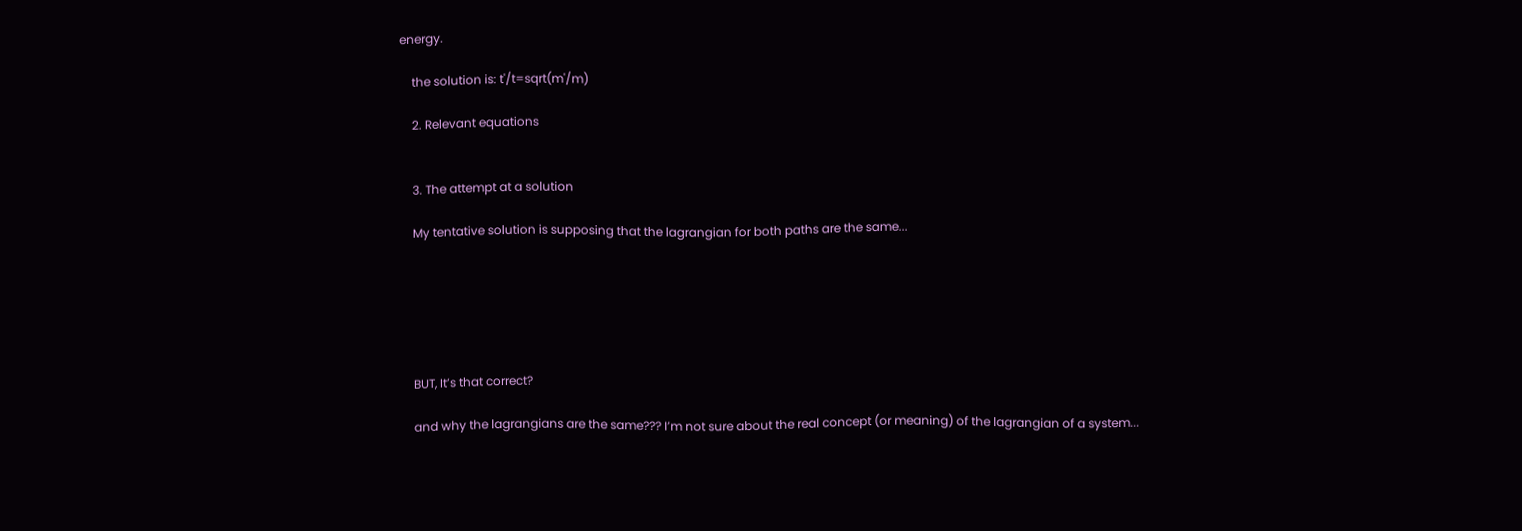energy.

    the solution is: t'/t=sqrt(m'/m)

    2. Relevant equations


    3. The attempt at a solution

    My tentative solution is supposing that the lagrangian for both paths are the same...






    BUT, It’s that correct?

    and why the lagrangians are the same??? I’m not sure about the real concept (or meaning) of the lagrangian of a system...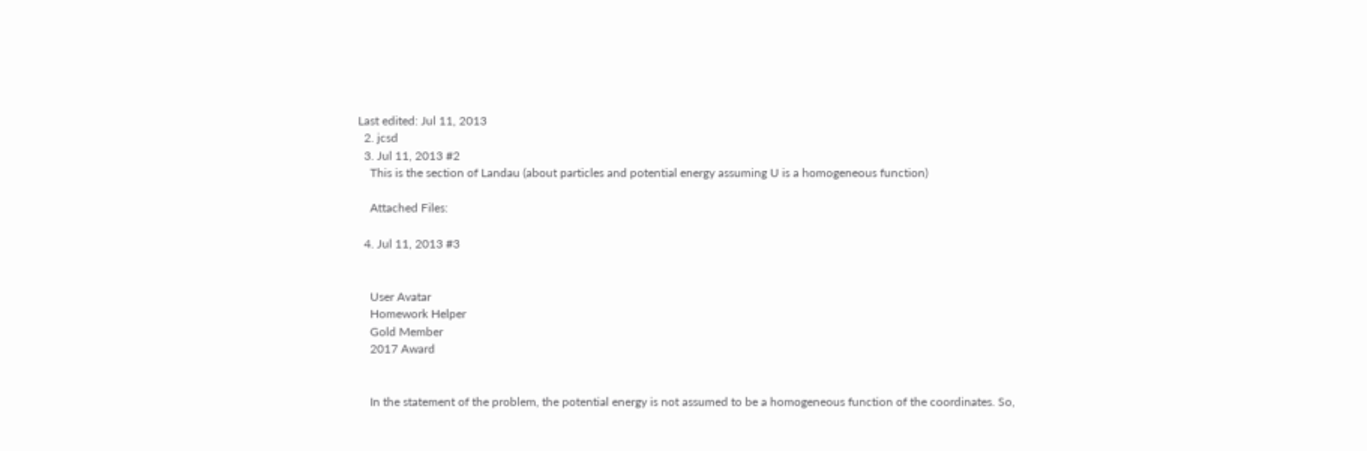Last edited: Jul 11, 2013
  2. jcsd
  3. Jul 11, 2013 #2
    This is the section of Landau (about particles and potential energy assuming U is a homogeneous function)

    Attached Files:

  4. Jul 11, 2013 #3


    User Avatar
    Homework Helper
    Gold Member
    2017 Award


    In the statement of the problem, the potential energy is not assumed to be a homogeneous function of the coordinates. So,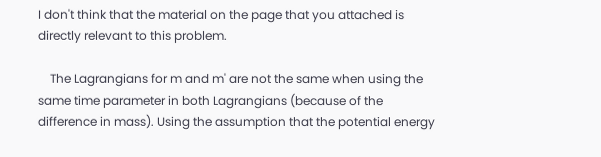I don't think that the material on the page that you attached is directly relevant to this problem.

    The Lagrangians for m and m' are not the same when using the same time parameter in both Lagrangians (because of the difference in mass). Using the assumption that the potential energy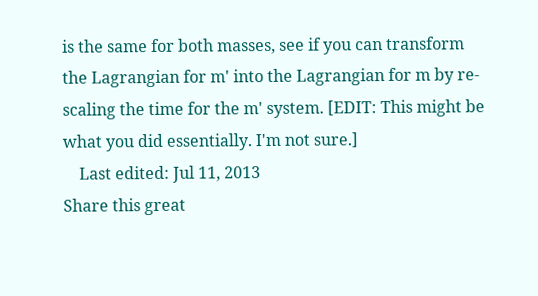is the same for both masses, see if you can transform the Lagrangian for m' into the Lagrangian for m by re-scaling the time for the m' system. [EDIT: This might be what you did essentially. I'm not sure.]
    Last edited: Jul 11, 2013
Share this great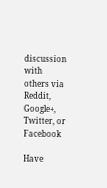discussion with others via Reddit, Google+, Twitter, or Facebook

Have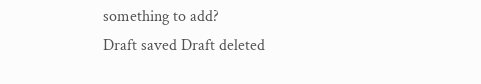something to add?
Draft saved Draft deleted